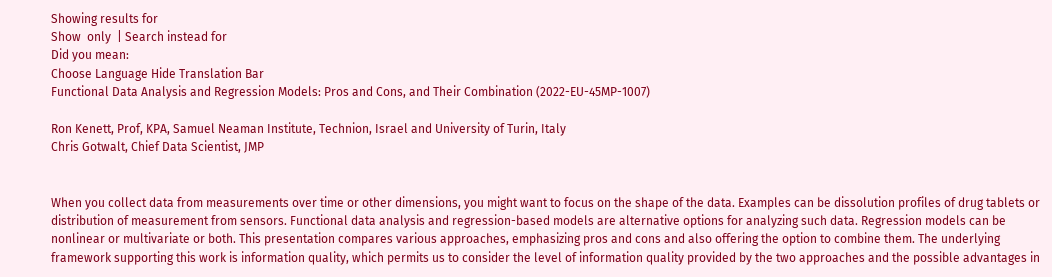Showing results for
Show  only  | Search instead for
Did you mean:
Choose Language Hide Translation Bar
Functional Data Analysis and Regression Models: Pros and Cons, and Their Combination (2022-EU-45MP-1007)

Ron Kenett, Prof, KPA, Samuel Neaman Institute, Technion, Israel and University of Turin, Italy
Chris Gotwalt, Chief Data Scientist, JMP


When you collect data from measurements over time or other dimensions, you might want to focus on the shape of the data. Examples can be dissolution profiles of drug tablets or distribution of measurement from sensors. Functional data analysis and regression-based models are alternative options for analyzing such data. Regression models can be nonlinear or multivariate or both. This presentation compares various approaches, emphasizing pros and cons and also offering the option to combine them. The underlying framework supporting this work is information quality, which permits us to consider the level of information quality provided by the two approaches and the possible advantages in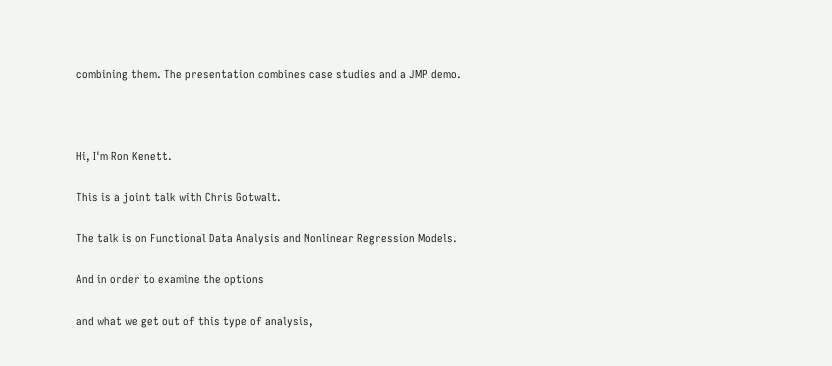combining them. The presentation combines case studies and a JMP demo.



Hi, I'm Ron Kenett.

This is a joint talk with Chris Gotwalt.

The talk is on Functional Data Analysis and Nonlinear Regression Models.

And in order to examine the options

and what we get out of this type of analysis,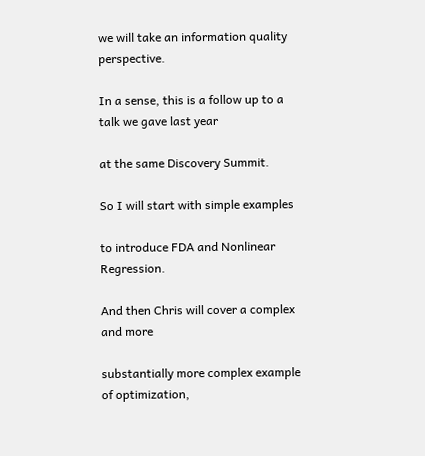we will take an information quality perspective.

In a sense, this is a follow up to a talk we gave last year

at the same Discovery Summit.

So I will start with simple examples

to introduce FDA and Nonlinear Regression.

And then Chris will cover a complex and more

substantially more complex example of optimization,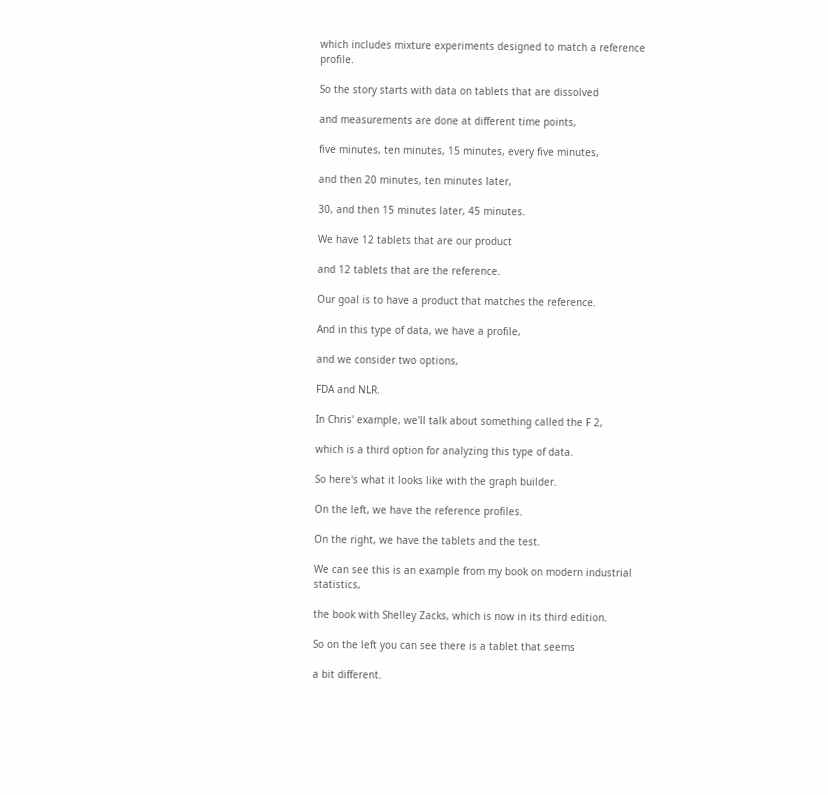which includes mixture experiments designed to match a reference profile.

So the story starts with data on tablets that are dissolved

and measurements are done at different time points,

five minutes, ten minutes, 15 minutes, every five minutes,

and then 20 minutes, ten minutes later,

30, and then 15 minutes later, 45 minutes.

We have 12 tablets that are our product

and 12 tablets that are the reference.

Our goal is to have a product that matches the reference.

And in this type of data, we have a profile,

and we consider two options,

FDA and NLR.

In Chris' example, we'll talk about something called the F 2,

which is a third option for analyzing this type of data.

So here's what it looks like with the graph builder.

On the left, we have the reference profiles.

On the right, we have the tablets and the test.

We can see this is an example from my book on modern industrial statistics,

the book with Shelley Zacks, which is now in its third edition.

So on the left you can see there is a tablet that seems

a bit different.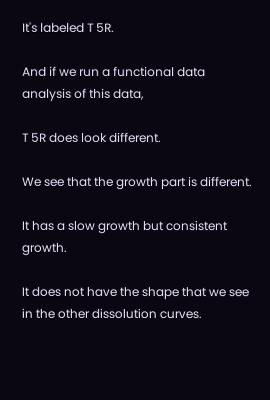It's labeled T 5R.

And if we run a functional data analysis of this data,

T 5R does look different.

We see that the growth part is different.

It has a slow growth but consistent growth.

It does not have the shape that we see in the other dissolution curves.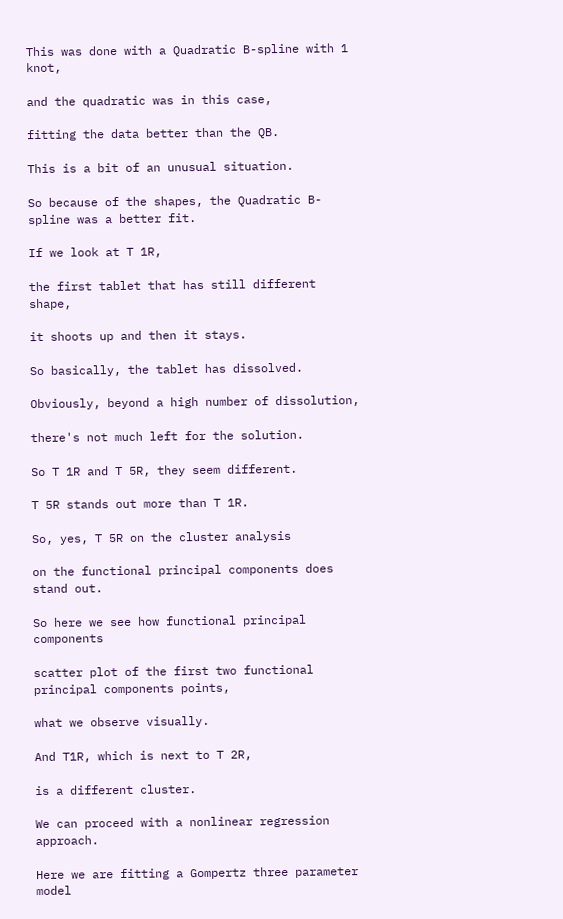This was done with a Quadratic B-spline with 1 knot,

and the quadratic was in this case,

fitting the data better than the QB.

This is a bit of an unusual situation.

So because of the shapes, the Quadratic B-spline was a better fit.

If we look at T 1R,

the first tablet that has still different shape,

it shoots up and then it stays.

So basically, the tablet has dissolved.

Obviously, beyond a high number of dissolution,

there's not much left for the solution.

So T 1R and T 5R, they seem different.

T 5R stands out more than T 1R.

So, yes, T 5R on the cluster analysis

on the functional principal components does stand out.

So here we see how functional principal components

scatter plot of the first two functional principal components points,

what we observe visually.

And T1R, which is next to T 2R,

is a different cluster.

We can proceed with a nonlinear regression approach.

Here we are fitting a Gompertz three parameter model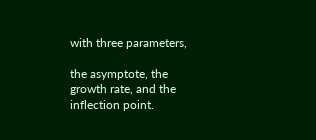with three parameters,

the asymptote, the growth rate, and the inflection point.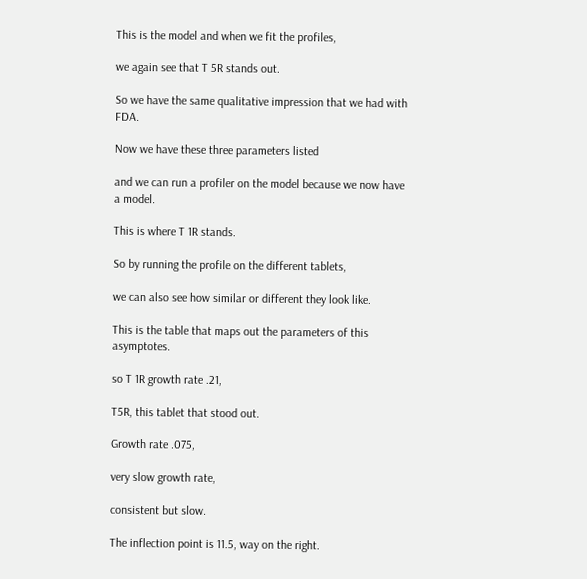This is the model and when we fit the profiles,

we again see that T 5R stands out.

So we have the same qualitative impression that we had with FDA.

Now we have these three parameters listed

and we can run a profiler on the model because we now have a model.

This is where T 1R stands.

So by running the profile on the different tablets,

we can also see how similar or different they look like.

This is the table that maps out the parameters of this asymptotes.

so T 1R growth rate .21,

T5R, this tablet that stood out.

Growth rate .075,

very slow growth rate,

consistent but slow.

The inflection point is 11.5, way on the right.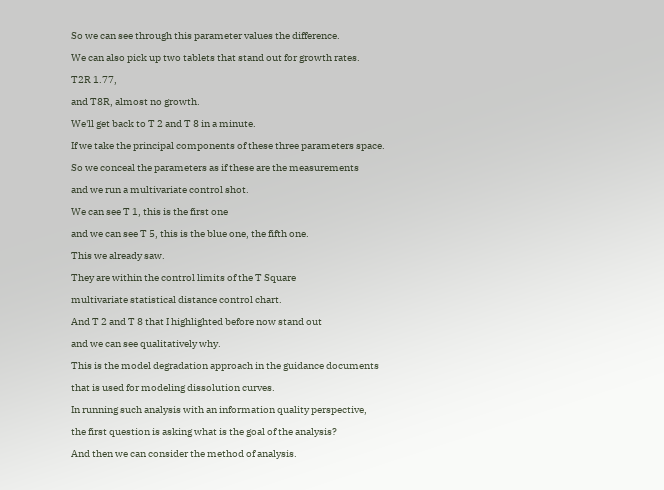So we can see through this parameter values the difference.

We can also pick up two tablets that stand out for growth rates.

T2R 1.77,

and T8R, almost no growth.

We'll get back to T 2 and T 8 in a minute.

If we take the principal components of these three parameters space.

So we conceal the parameters as if these are the measurements

and we run a multivariate control shot.

We can see T 1, this is the first one

and we can see T 5, this is the blue one, the fifth one.

This we already saw.

They are within the control limits of the T Square

multivariate statistical distance control chart.

And T 2 and T 8 that I highlighted before now stand out

and we can see qualitatively why.

This is the model degradation approach in the guidance documents

that is used for modeling dissolution curves.

In running such analysis with an information quality perspective,

the first question is asking what is the goal of the analysis?

And then we can consider the method of analysis.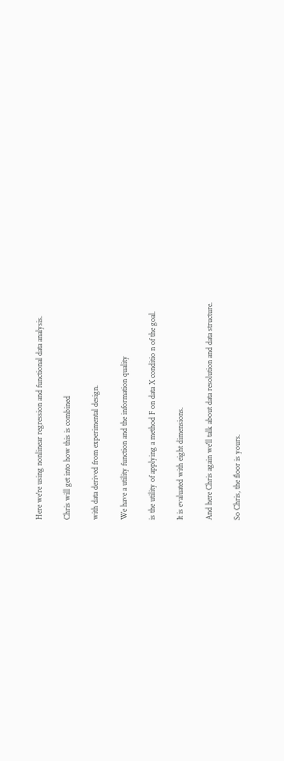Here we're using nonlinear regression and functional data analysis.

Chris will get into how this is combined

with data derived from experimental design.

We have a utility function and the information quality

is the utility of applying a method F on data X conditio n of the goal.

It is evaluated with eight dimensions.

And here Chris again we'll talk about data resolution and data structure.

So Chris, the floor is yours.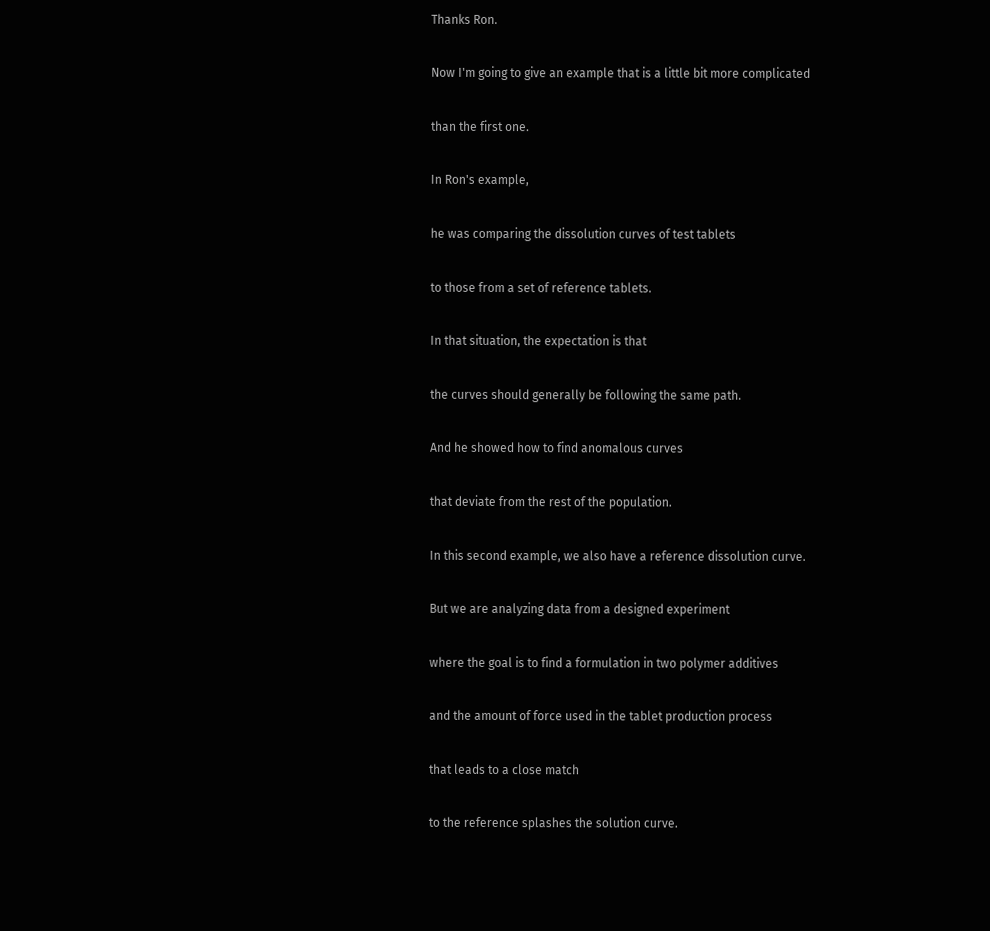Thanks Ron.

Now I'm going to give an example that is a little bit more complicated

than the first one.

In Ron's example,

he was comparing the dissolution curves of test tablets

to those from a set of reference tablets.

In that situation, the expectation is that

the curves should generally be following the same path.

And he showed how to find anomalous curves

that deviate from the rest of the population.

In this second example, we also have a reference dissolution curve.

But we are analyzing data from a designed experiment

where the goal is to find a formulation in two polymer additives

and the amount of force used in the tablet production process

that leads to a close match

to the reference splashes the solution curve.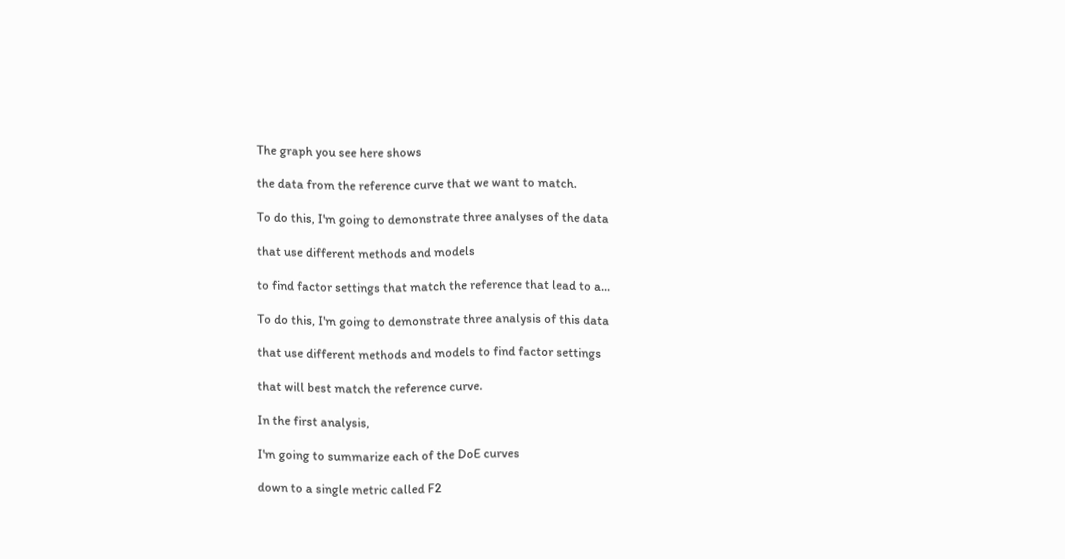The graph you see here shows

the data from the reference curve that we want to match.

To do this, I'm going to demonstrate three analyses of the data

that use different methods and models

to find factor settings that match the reference that lead to a...

To do this, I'm going to demonstrate three analysis of this data

that use different methods and models to find factor settings

that will best match the reference curve.

In the first analysis,

I'm going to summarize each of the DoE curves

down to a single metric called F2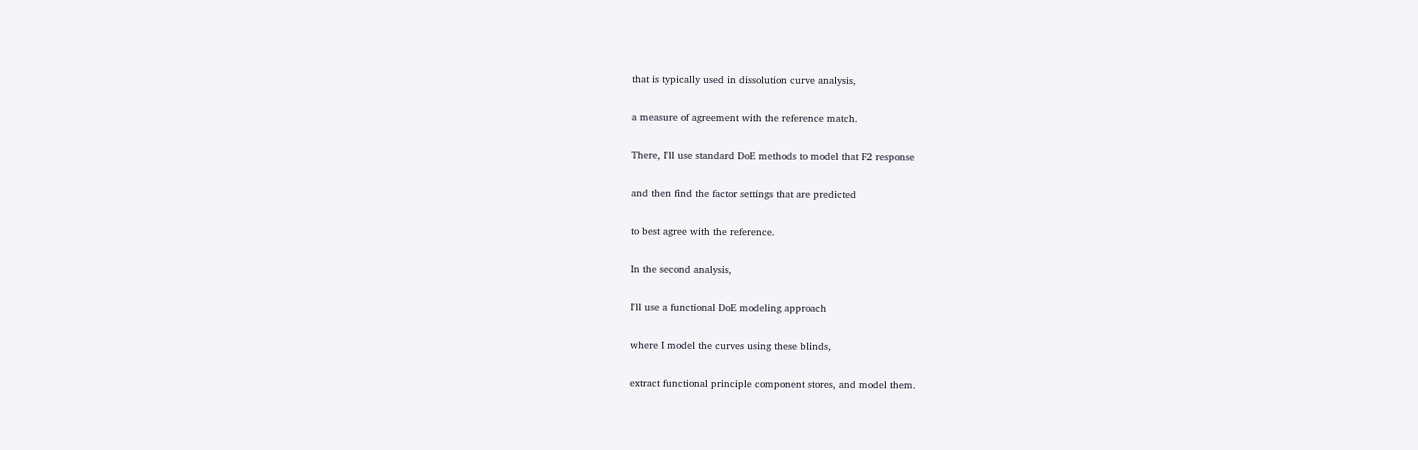that is typically used in dissolution curve analysis,

a measure of agreement with the reference match.

There, I'll use standard DoE methods to model that F2 response

and then find the factor settings that are predicted

to best agree with the reference.

In the second analysis,

I'll use a functional DoE modeling approach

where I model the curves using these blinds,

extract functional principle component stores, and model them.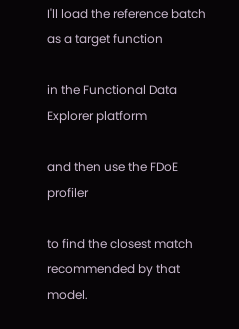I'll load the reference batch as a target function

in the Functional Data Explorer platform

and then use the FDoE profiler

to find the closest match recommended by that model.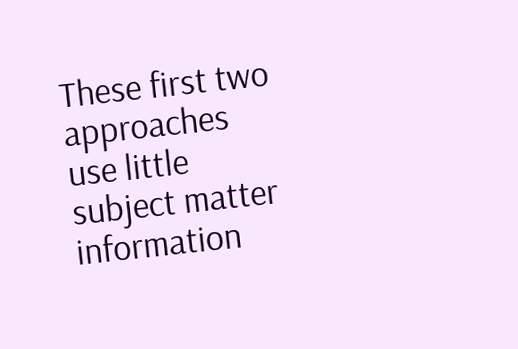These first two approaches use little subject matter information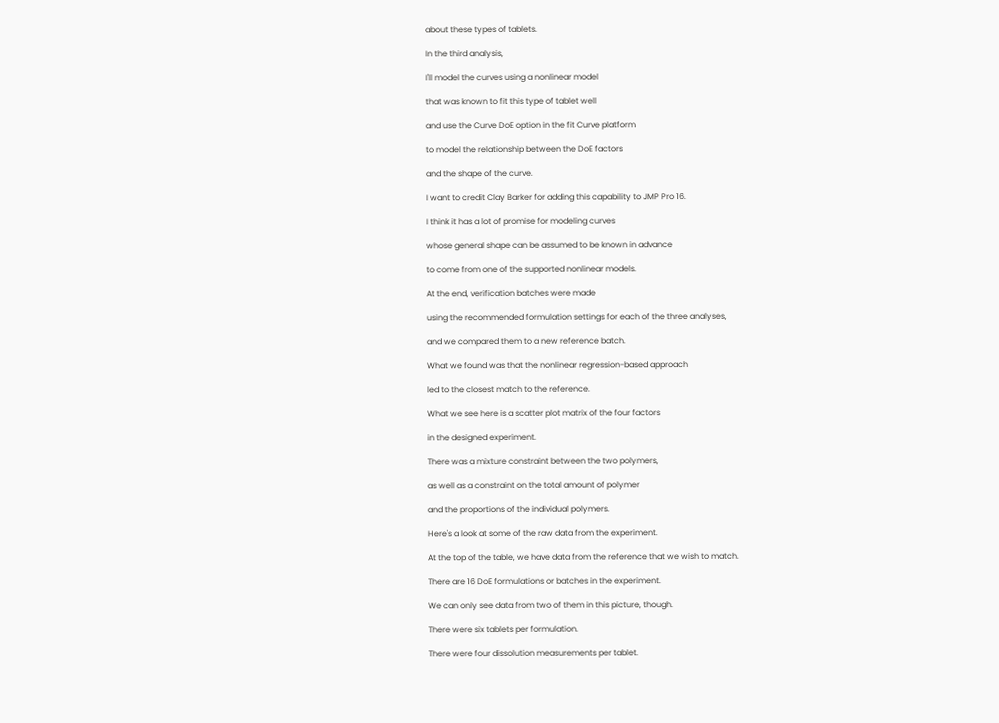about these types of tablets.

In the third analysis,

I'll model the curves using a nonlinear model

that was known to fit this type of tablet well

and use the Curve DoE option in the fit Curve platform

to model the relationship between the DoE factors

and the shape of the curve.

I want to credit Clay Barker for adding this capability to JMP Pro 16.

I think it has a lot of promise for modeling curves

whose general shape can be assumed to be known in advance

to come from one of the supported nonlinear models.

At the end, verification batches were made

using the recommended formulation settings for each of the three analyses,

and we compared them to a new reference batch.

What we found was that the nonlinear regression-based approach

led to the closest match to the reference.

What we see here is a scatter plot matrix of the four factors

in the designed experiment.

There was a mixture constraint between the two polymers,

as well as a constraint on the total amount of polymer

and the proportions of the individual polymers.

Here's a look at some of the raw data from the experiment.

At the top of the table, we have data from the reference that we wish to match.

There are 16 DoE formulations or batches in the experiment.

We can only see data from two of them in this picture, though.

There were six tablets per formulation.

There were four dissolution measurements per tablet.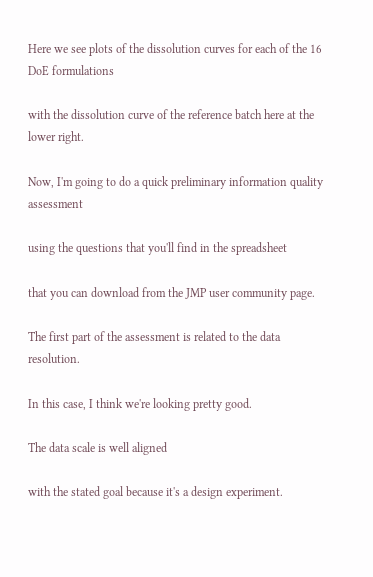Here we see plots of the dissolution curves for each of the 16 DoE formulations

with the dissolution curve of the reference batch here at the lower right.

Now, I'm going to do a quick preliminary information quality assessment

using the questions that you'll find in the spreadsheet

that you can download from the JMP user community page.

The first part of the assessment is related to the data resolution.

In this case, I think we're looking pretty good.

The data scale is well aligned

with the stated goal because it's a design experiment.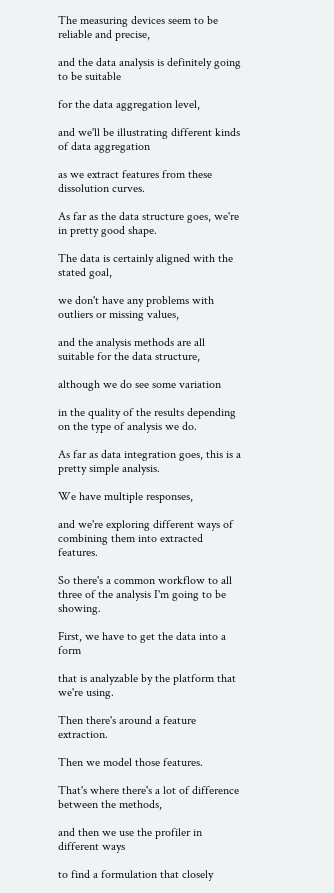The measuring devices seem to be reliable and precise,

and the data analysis is definitely going to be suitable

for the data aggregation level,

and we'll be illustrating different kinds of data aggregation

as we extract features from these dissolution curves.

As far as the data structure goes, we're in pretty good shape.

The data is certainly aligned with the stated goal,

we don't have any problems with outliers or missing values,

and the analysis methods are all suitable for the data structure,

although we do see some variation

in the quality of the results depending on the type of analysis we do.

As far as data integration goes, this is a pretty simple analysis.

We have multiple responses,

and we're exploring different ways of combining them into extracted features.

So there's a common workflow to all three of the analysis I'm going to be showing.

First, we have to get the data into a form

that is analyzable by the platform that we're using.

Then there's around a feature extraction.

Then we model those features.

That's where there's a lot of difference between the methods,

and then we use the profiler in different ways

to find a formulation that closely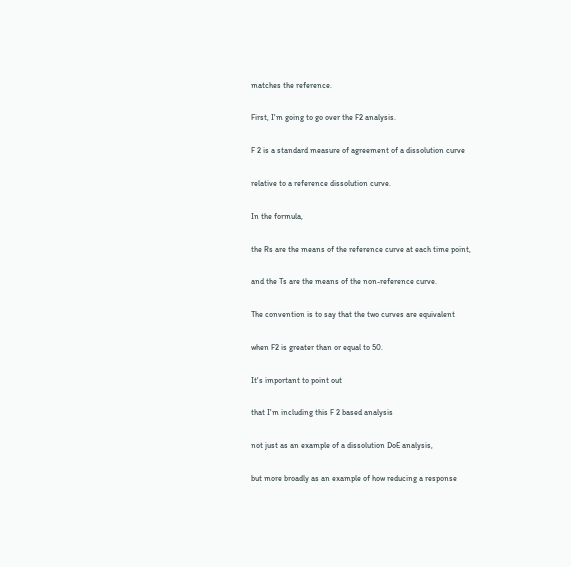matches the reference.

First, I'm going to go over the F2 analysis.

F 2 is a standard measure of agreement of a dissolution curve

relative to a reference dissolution curve.

In the formula,

the Rs are the means of the reference curve at each time point,

and the Ts are the means of the non-reference curve.

The convention is to say that the two curves are equivalent

when F2 is greater than or equal to 50.

It's important to point out

that I'm including this F 2 based analysis

not just as an example of a dissolution DoE analysis,

but more broadly as an example of how reducing a response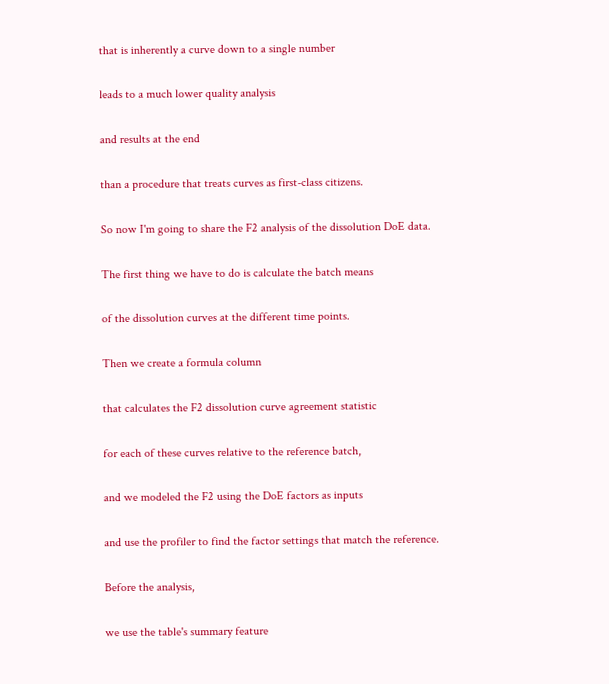that is inherently a curve down to a single number

leads to a much lower quality analysis

and results at the end

than a procedure that treats curves as first-class citizens.

So now I'm going to share the F2 analysis of the dissolution DoE data.

The first thing we have to do is calculate the batch means

of the dissolution curves at the different time points.

Then we create a formula column

that calculates the F2 dissolution curve agreement statistic

for each of these curves relative to the reference batch,

and we modeled the F2 using the DoE factors as inputs

and use the profiler to find the factor settings that match the reference.

Before the analysis,

we use the table's summary feature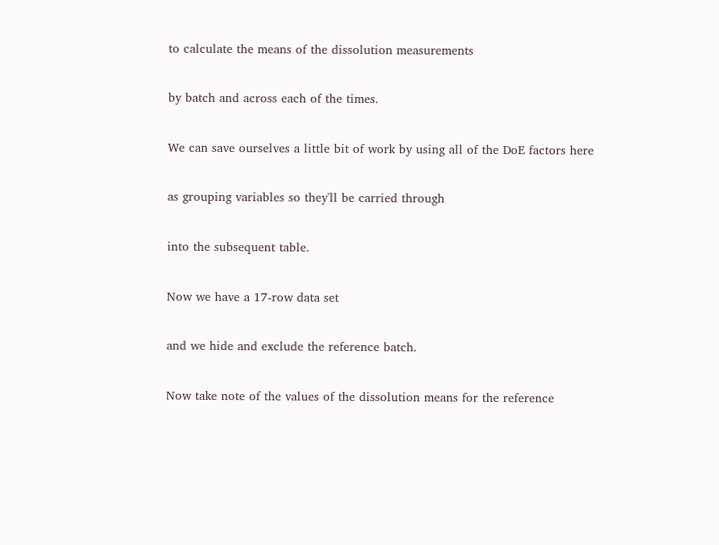to calculate the means of the dissolution measurements

by batch and across each of the times.

We can save ourselves a little bit of work by using all of the DoE factors here

as grouping variables so they'll be carried through

into the subsequent table.

Now we have a 17-row data set

and we hide and exclude the reference batch.

Now take note of the values of the dissolution means for the reference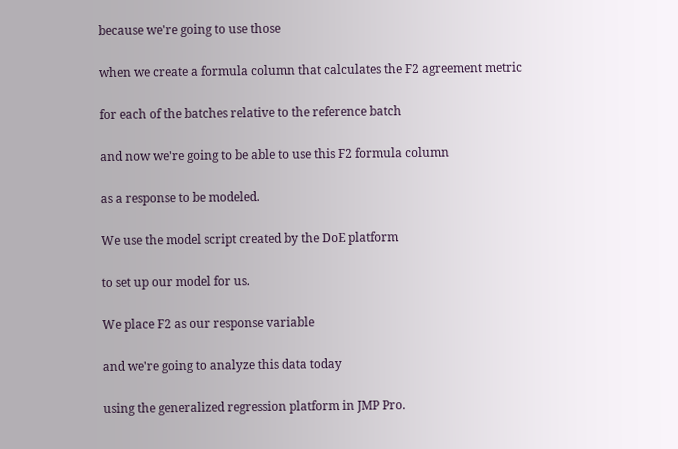because we're going to use those

when we create a formula column that calculates the F2 agreement metric

for each of the batches relative to the reference batch

and now we're going to be able to use this F2 formula column

as a response to be modeled.

We use the model script created by the DoE platform

to set up our model for us.

We place F2 as our response variable

and we're going to analyze this data today

using the generalized regression platform in JMP Pro.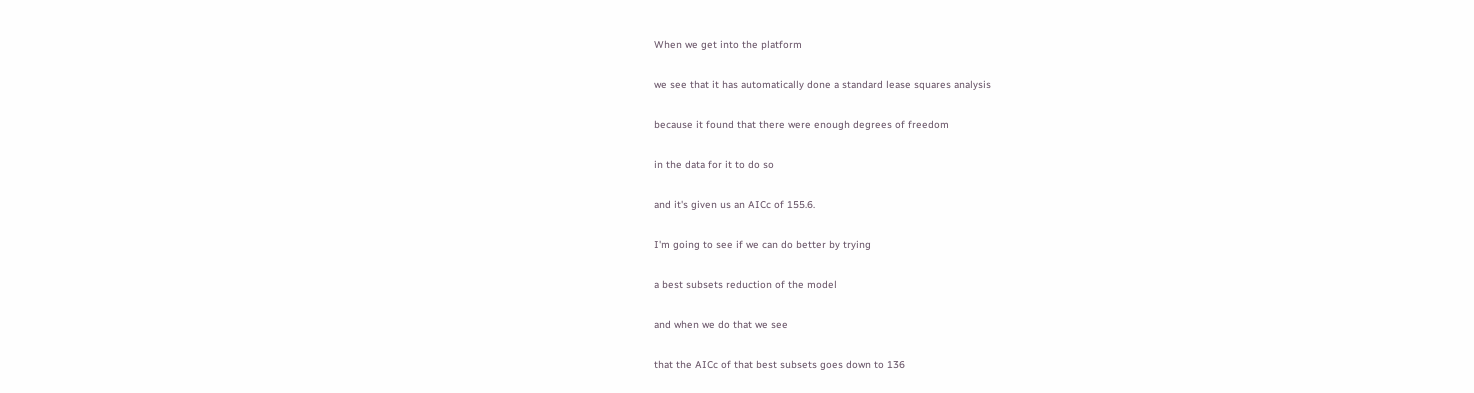When we get into the platform

we see that it has automatically done a standard lease squares analysis

because it found that there were enough degrees of freedom

in the data for it to do so

and it's given us an AICc of 155.6.

I'm going to see if we can do better by trying

a best subsets reduction of the model

and when we do that we see

that the AICc of that best subsets goes down to 136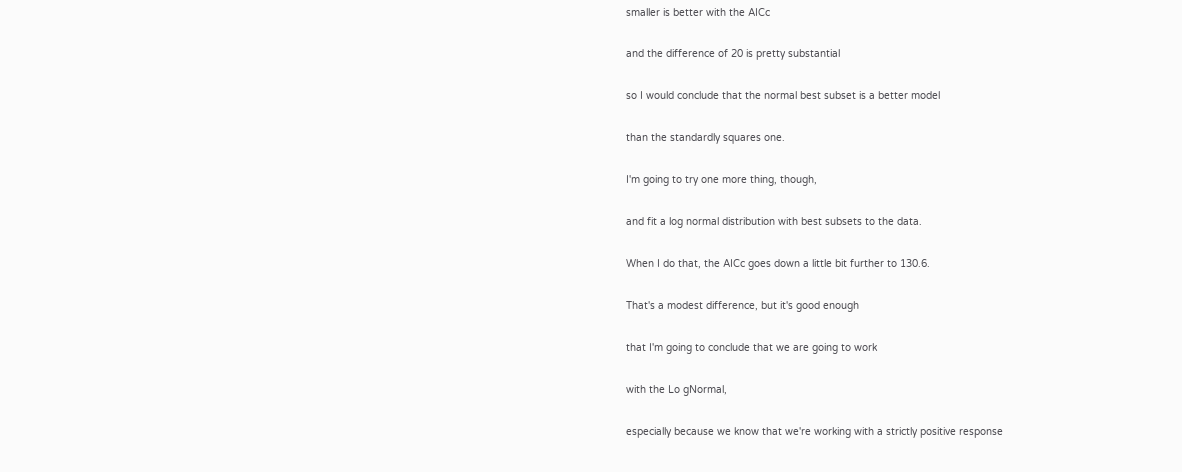smaller is better with the AICc

and the difference of 20 is pretty substantial

so I would conclude that the normal best subset is a better model

than the standardly squares one.

I'm going to try one more thing, though,

and fit a log normal distribution with best subsets to the data.

When I do that, the AICc goes down a little bit further to 130.6.

That's a modest difference, but it's good enough

that I'm going to conclude that we are going to work

with the Lo gNormal,

especially because we know that we're working with a strictly positive response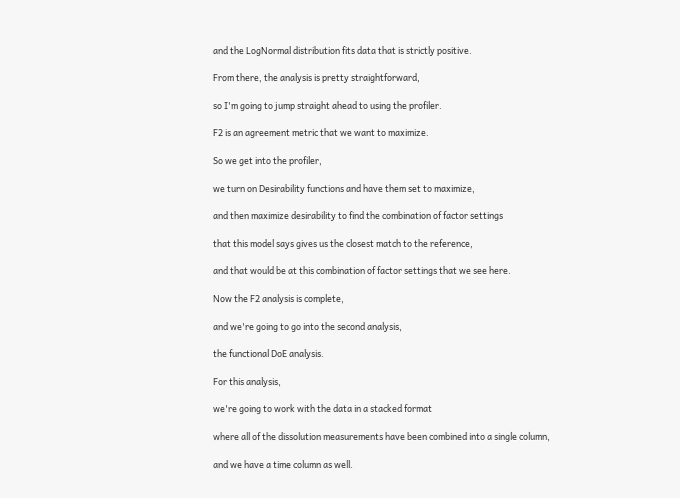and the LogNormal distribution fits data that is strictly positive.

From there, the analysis is pretty straightforward,

so I'm going to jump straight ahead to using the profiler.

F2 is an agreement metric that we want to maximize.

So we get into the profiler,

we turn on Desirability functions and have them set to maximize,

and then maximize desirability to find the combination of factor settings

that this model says gives us the closest match to the reference,

and that would be at this combination of factor settings that we see here.

Now the F2 analysis is complete,

and we're going to go into the second analysis,

the functional DoE analysis.

For this analysis,

we're going to work with the data in a stacked format

where all of the dissolution measurements have been combined into a single column,

and we have a time column as well.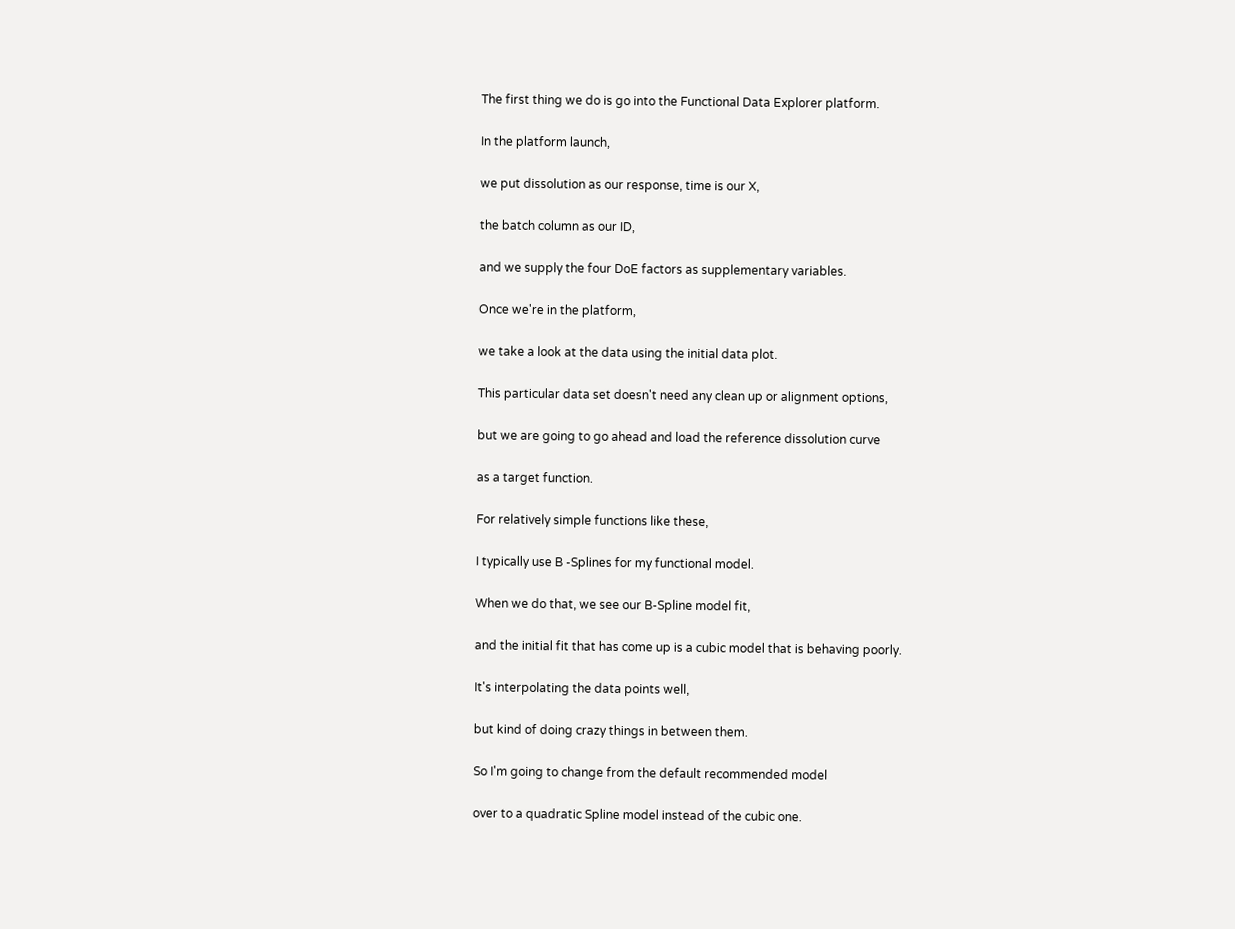The first thing we do is go into the Functional Data Explorer platform.

In the platform launch,

we put dissolution as our response, time is our X,

the batch column as our ID,

and we supply the four DoE factors as supplementary variables.

Once we're in the platform,

we take a look at the data using the initial data plot.

This particular data set doesn't need any clean up or alignment options,

but we are going to go ahead and load the reference dissolution curve

as a target function.

For relatively simple functions like these,

I typically use B -Splines for my functional model.

When we do that, we see our B-Spline model fit,

and the initial fit that has come up is a cubic model that is behaving poorly.

It's interpolating the data points well,

but kind of doing crazy things in between them.

So I'm going to change from the default recommended model

over to a quadratic Spline model instead of the cubic one.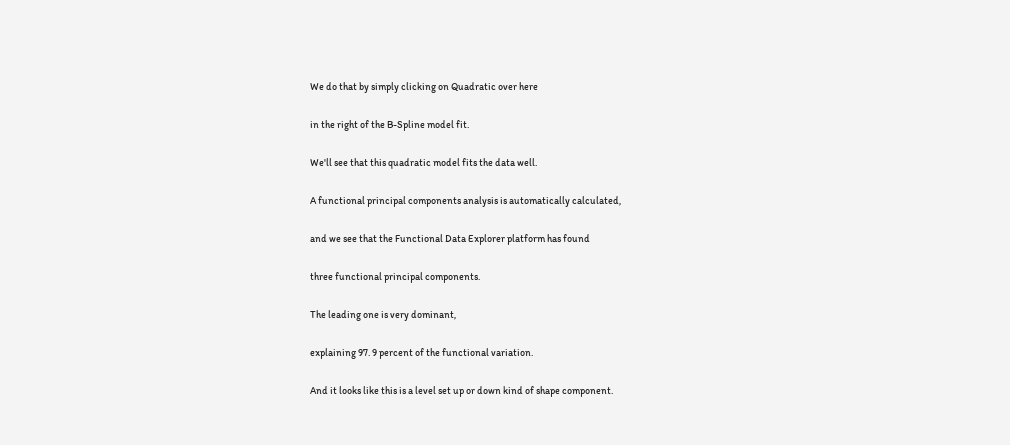We do that by simply clicking on Quadratic over here

in the right of the B-Spline model fit.

We'll see that this quadratic model fits the data well.

A functional principal components analysis is automatically calculated,

and we see that the Functional Data Explorer platform has found

three functional principal components.

The leading one is very dominant,

explaining 97. 9 percent of the functional variation.

And it looks like this is a level set up or down kind of shape component.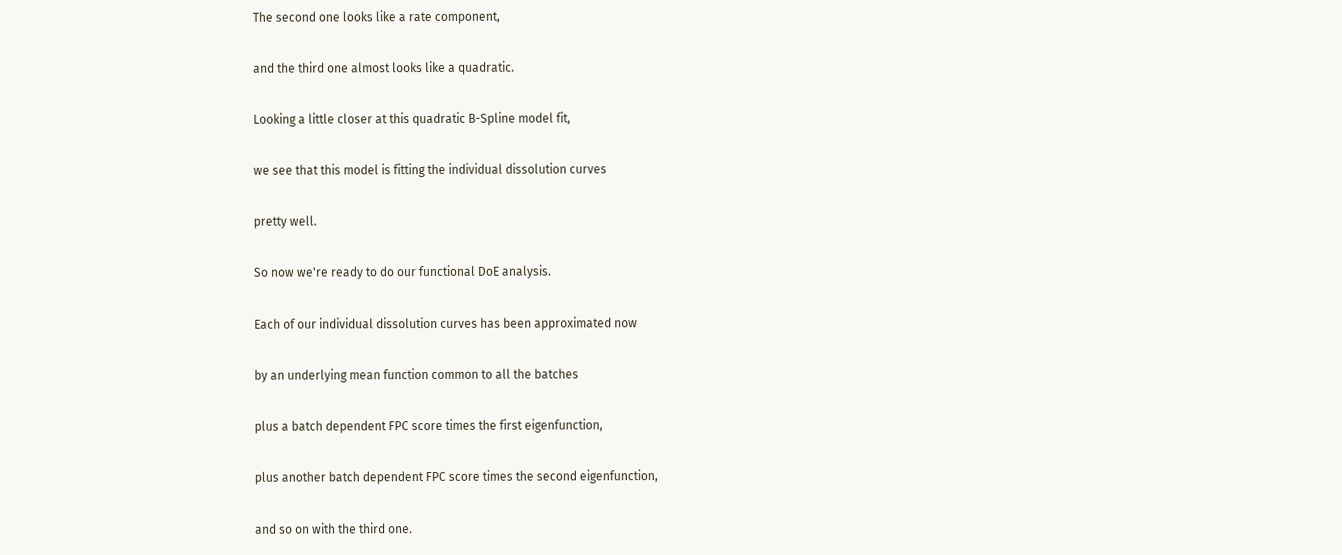The second one looks like a rate component,

and the third one almost looks like a quadratic.

Looking a little closer at this quadratic B-Spline model fit,

we see that this model is fitting the individual dissolution curves

pretty well.

So now we're ready to do our functional DoE analysis.

Each of our individual dissolution curves has been approximated now

by an underlying mean function common to all the batches

plus a batch dependent FPC score times the first eigenfunction,

plus another batch dependent FPC score times the second eigenfunction,

and so on with the third one.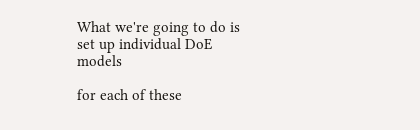What we're going to do is set up individual DoE models

for each of these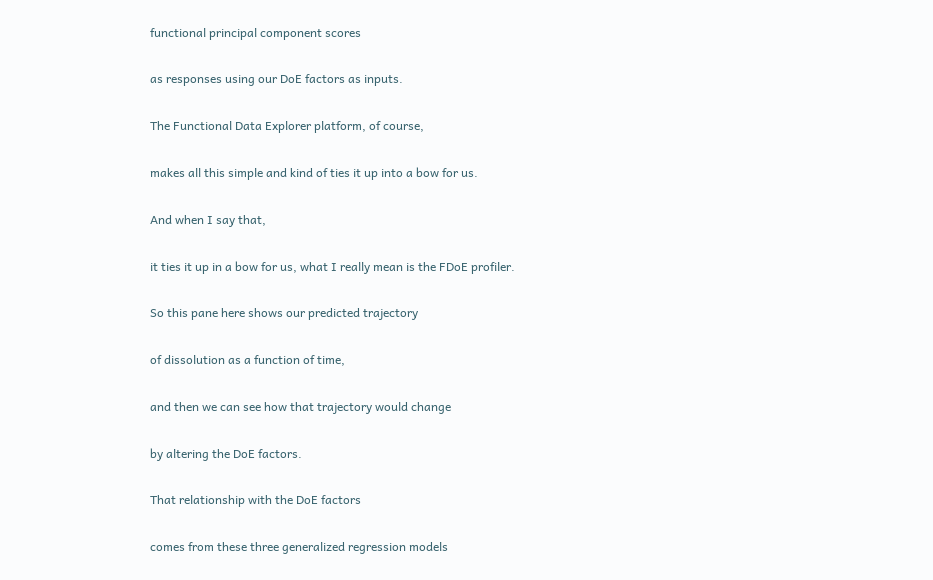functional principal component scores

as responses using our DoE factors as inputs.

The Functional Data Explorer platform, of course,

makes all this simple and kind of ties it up into a bow for us.

And when I say that,

it ties it up in a bow for us, what I really mean is the FDoE profiler.

So this pane here shows our predicted trajectory

of dissolution as a function of time,

and then we can see how that trajectory would change

by altering the DoE factors.

That relationship with the DoE factors

comes from these three generalized regression models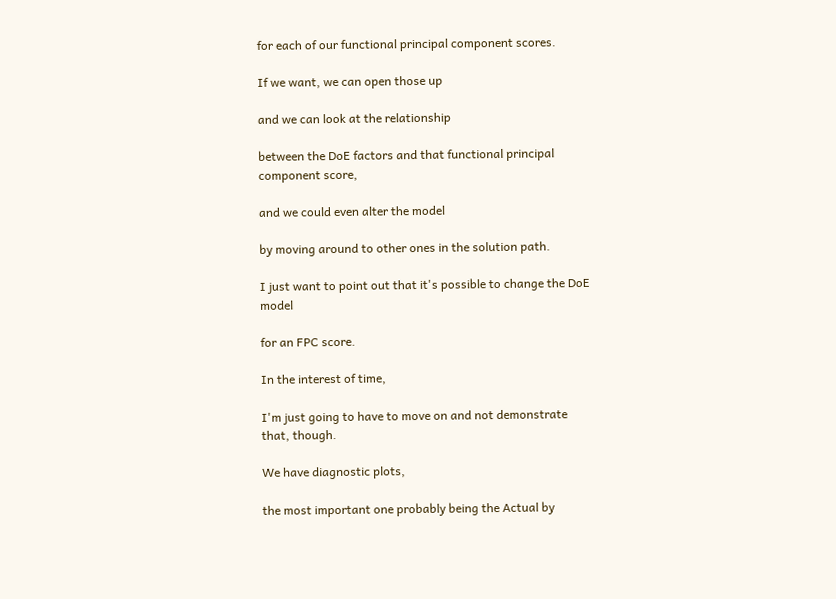for each of our functional principal component scores.

If we want, we can open those up

and we can look at the relationship

between the DoE factors and that functional principal component score,

and we could even alter the model

by moving around to other ones in the solution path.

I just want to point out that it's possible to change the DoE model

for an FPC score.

In the interest of time,

I'm just going to have to move on and not demonstrate that, though.

We have diagnostic plots,

the most important one probably being the Actual by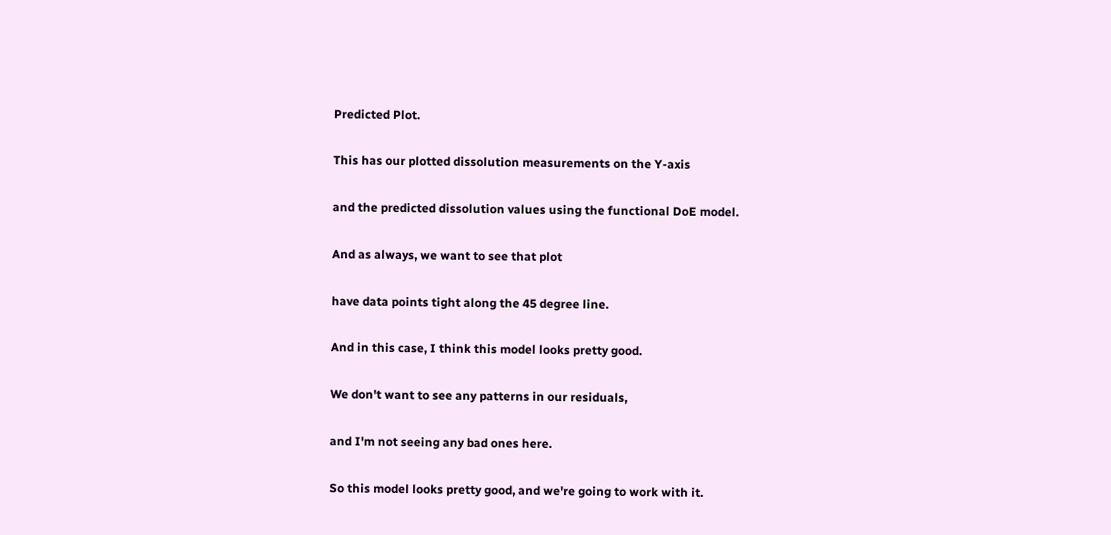Predicted Plot.

This has our plotted dissolution measurements on the Y-axis

and the predicted dissolution values using the functional DoE model.

And as always, we want to see that plot

have data points tight along the 45 degree line.

And in this case, I think this model looks pretty good.

We don't want to see any patterns in our residuals,

and I'm not seeing any bad ones here.

So this model looks pretty good, and we're going to work with it.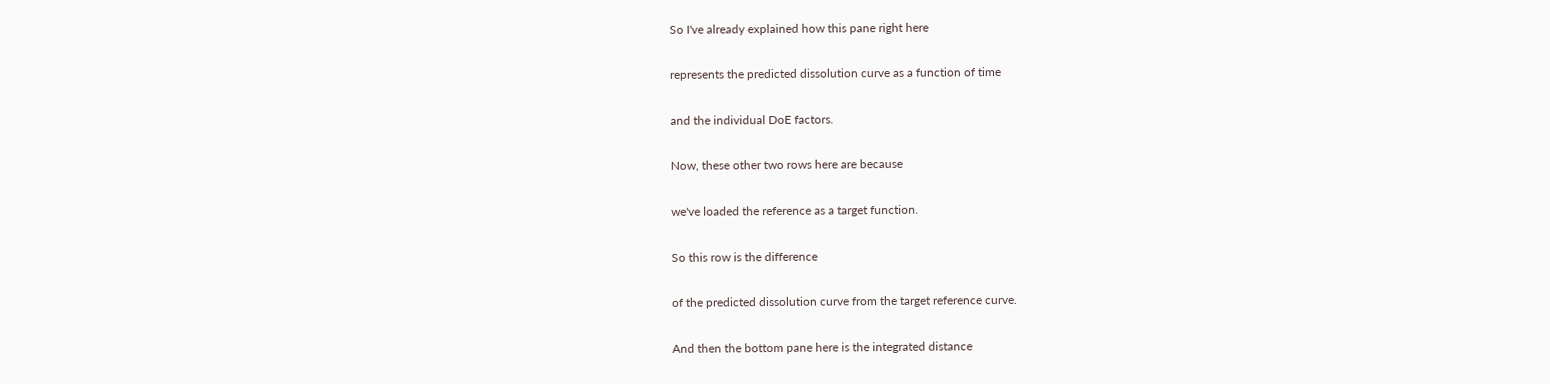So I've already explained how this pane right here

represents the predicted dissolution curve as a function of time

and the individual DoE factors.

Now, these other two rows here are because

we've loaded the reference as a target function.

So this row is the difference

of the predicted dissolution curve from the target reference curve.

And then the bottom pane here is the integrated distance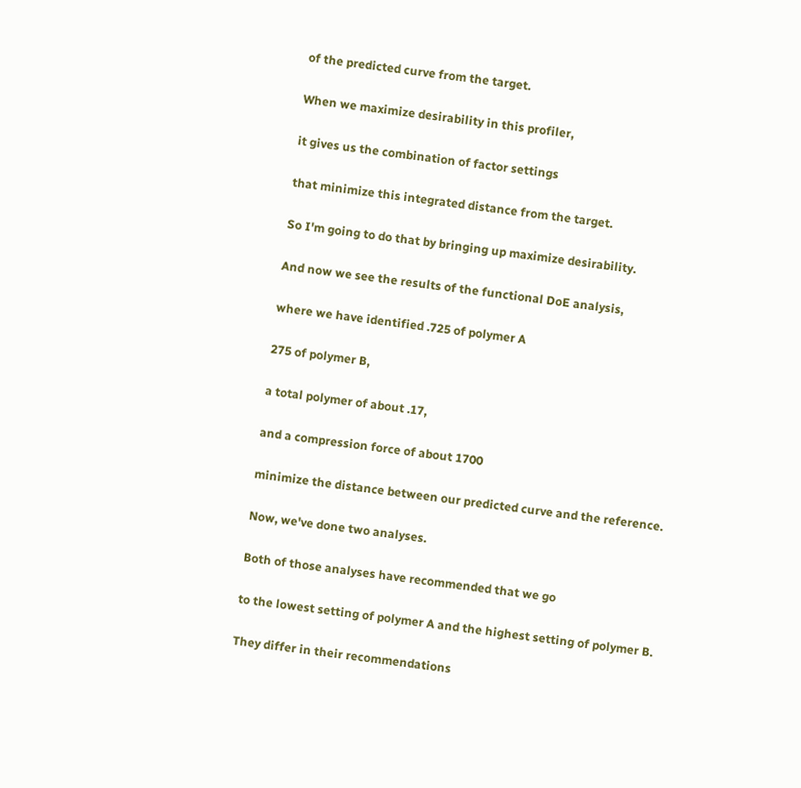of the predicted curve from the target.

When we maximize desirability in this profiler,

it gives us the combination of factor settings

that minimize this integrated distance from the target.

So I'm going to do that by bringing up maximize desirability.

And now we see the results of the functional DoE analysis,

where we have identified .725 of polymer A

275 of polymer B,

a total polymer of about .17,

and a compression force of about 1700

minimize the distance between our predicted curve and the reference.

Now, we've done two analyses.

Both of those analyses have recommended that we go

to the lowest setting of polymer A and the highest setting of polymer B.

They differ in their recommendations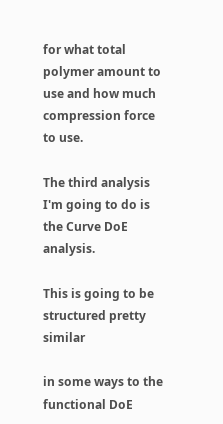for what total polymer amount to use and how much compression force to use.

The third analysis I'm going to do is the Curve DoE analysis.

This is going to be structured pretty similar

in some ways to the functional DoE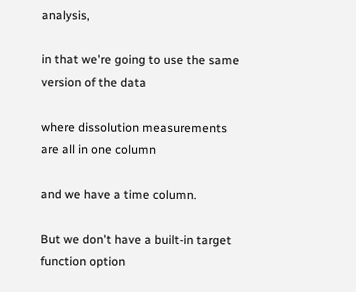analysis,

in that we're going to use the same version of the data

where dissolution measurements are all in one column

and we have a time column.

But we don't have a built-in target function option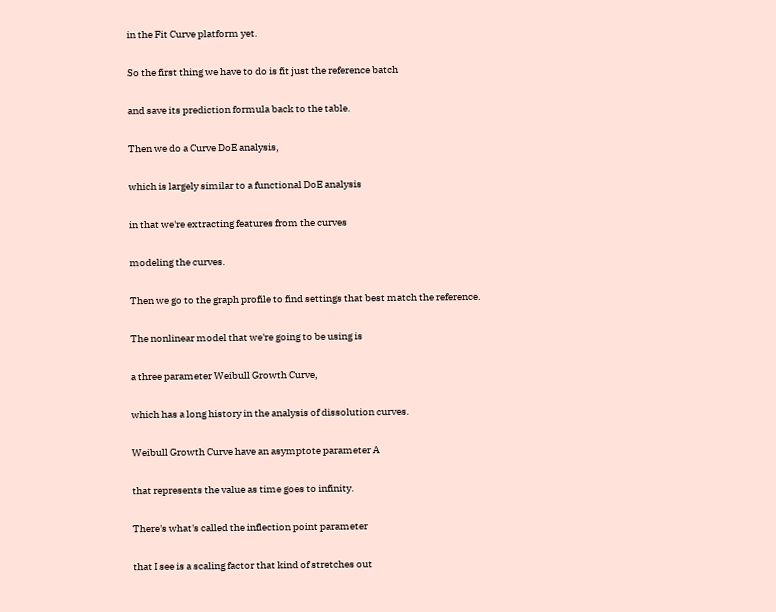in the Fit Curve platform yet.

So the first thing we have to do is fit just the reference batch

and save its prediction formula back to the table.

Then we do a Curve DoE analysis,

which is largely similar to a functional DoE analysis

in that we're extracting features from the curves

modeling the curves.

Then we go to the graph profile to find settings that best match the reference.

The nonlinear model that we're going to be using is

a three parameter Weibull Growth Curve,

which has a long history in the analysis of dissolution curves.

Weibull Growth Curve have an asymptote parameter A

that represents the value as time goes to infinity.

There's what's called the inflection point parameter

that I see is a scaling factor that kind of stretches out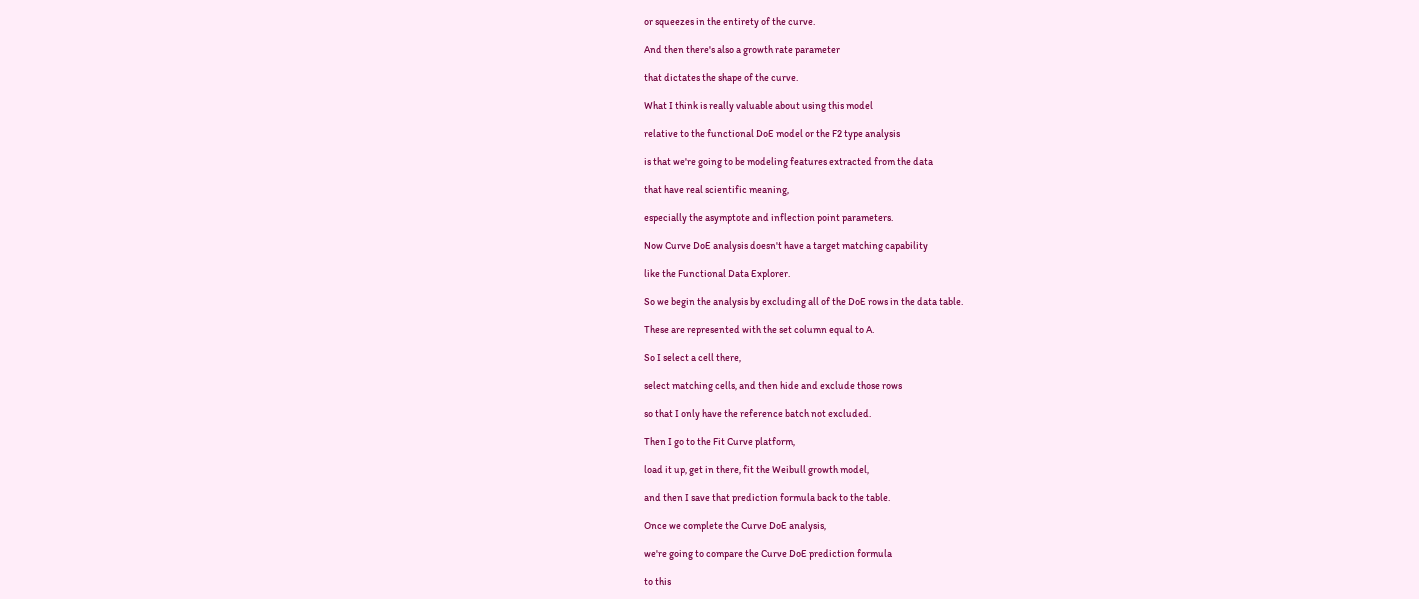or squeezes in the entirety of the curve.

And then there's also a growth rate parameter

that dictates the shape of the curve.

What I think is really valuable about using this model

relative to the functional DoE model or the F2 type analysis

is that we're going to be modeling features extracted from the data

that have real scientific meaning,

especially the asymptote and inflection point parameters.

Now Curve DoE analysis doesn't have a target matching capability

like the Functional Data Explorer.

So we begin the analysis by excluding all of the DoE rows in the data table.

These are represented with the set column equal to A.

So I select a cell there,

select matching cells, and then hide and exclude those rows

so that I only have the reference batch not excluded.

Then I go to the Fit Curve platform,

load it up, get in there, fit the Weibull growth model,

and then I save that prediction formula back to the table.

Once we complete the Curve DoE analysis,

we're going to compare the Curve DoE prediction formula

to this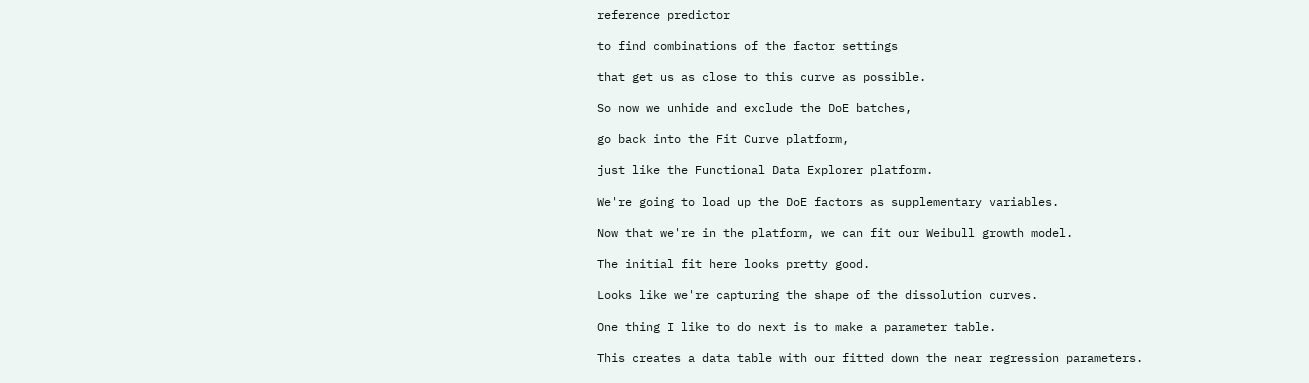reference predictor

to find combinations of the factor settings

that get us as close to this curve as possible.

So now we unhide and exclude the DoE batches,

go back into the Fit Curve platform,

just like the Functional Data Explorer platform.

We're going to load up the DoE factors as supplementary variables.

Now that we're in the platform, we can fit our Weibull growth model.

The initial fit here looks pretty good.

Looks like we're capturing the shape of the dissolution curves.

One thing I like to do next is to make a parameter table.

This creates a data table with our fitted down the near regression parameters.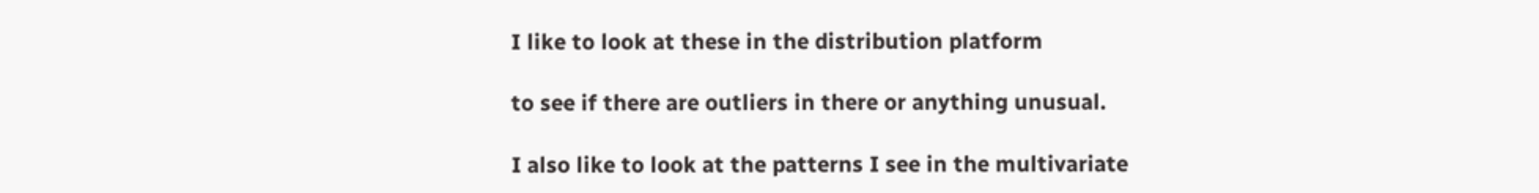I like to look at these in the distribution platform

to see if there are outliers in there or anything unusual.

I also like to look at the patterns I see in the multivariate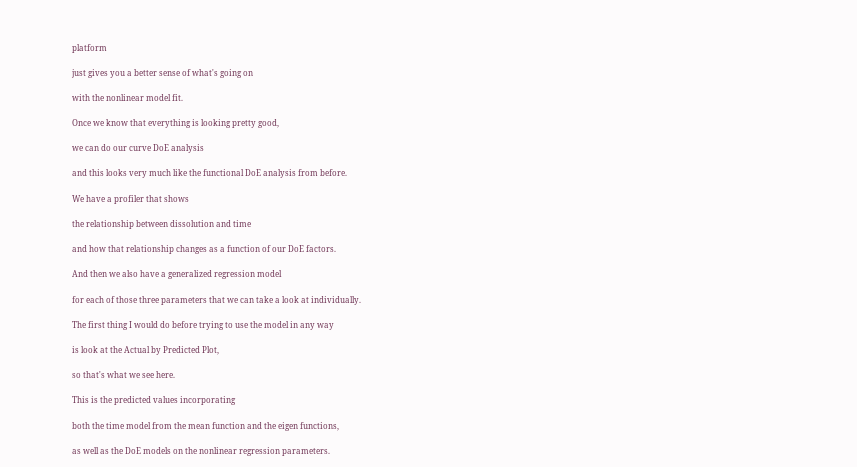platform

just gives you a better sense of what's going on

with the nonlinear model fit.

Once we know that everything is looking pretty good,

we can do our curve DoE analysis

and this looks very much like the functional DoE analysis from before.

We have a profiler that shows

the relationship between dissolution and time

and how that relationship changes as a function of our DoE factors.

And then we also have a generalized regression model

for each of those three parameters that we can take a look at individually.

The first thing I would do before trying to use the model in any way

is look at the Actual by Predicted Plot,

so that's what we see here.

This is the predicted values incorporating

both the time model from the mean function and the eigen functions,

as well as the DoE models on the nonlinear regression parameters.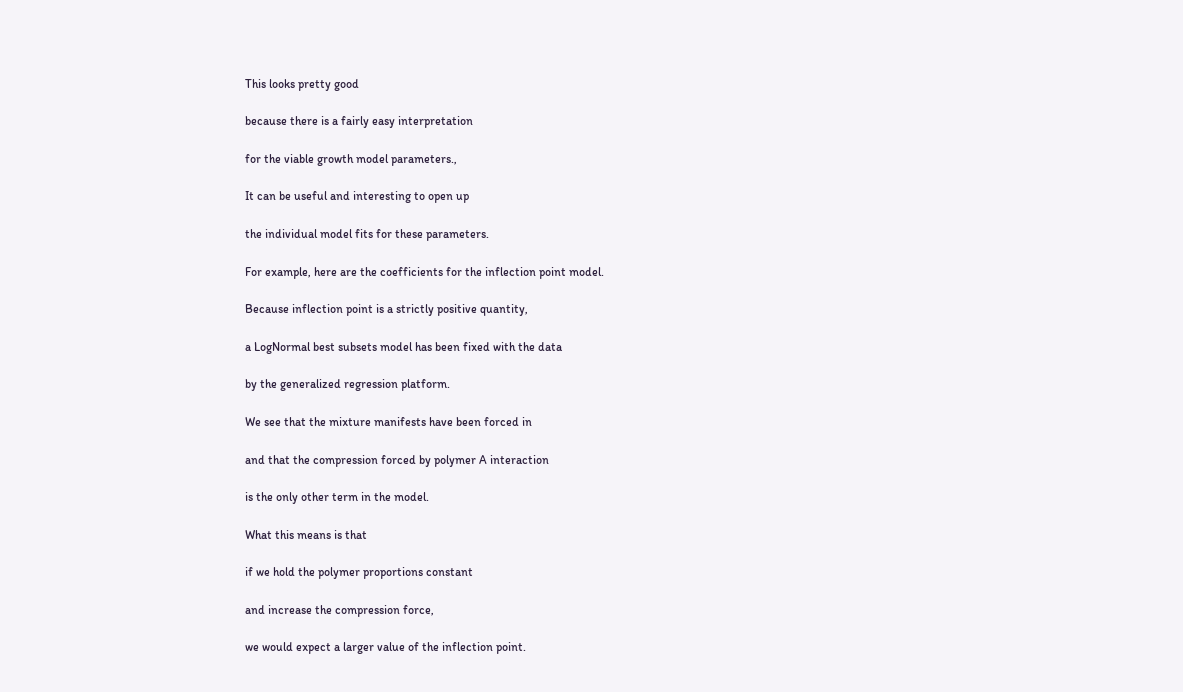This looks pretty good

because there is a fairly easy interpretation

for the viable growth model parameters.,

It can be useful and interesting to open up

the individual model fits for these parameters.

For example, here are the coefficients for the inflection point model.

Because inflection point is a strictly positive quantity,

a LogNormal best subsets model has been fixed with the data

by the generalized regression platform.

We see that the mixture manifests have been forced in

and that the compression forced by polymer A interaction

is the only other term in the model.

What this means is that

if we hold the polymer proportions constant

and increase the compression force,

we would expect a larger value of the inflection point.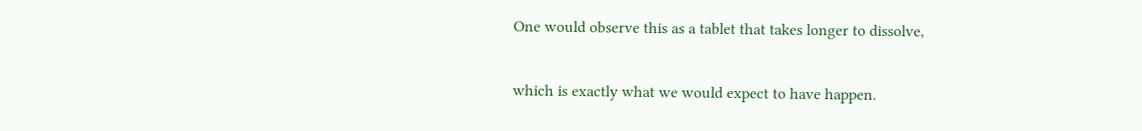One would observe this as a tablet that takes longer to dissolve,

which is exactly what we would expect to have happen.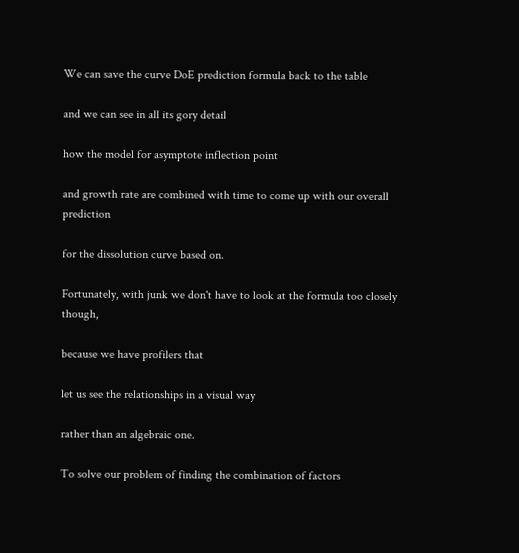We can save the curve DoE prediction formula back to the table

and we can see in all its gory detail

how the model for asymptote inflection point

and growth rate are combined with time to come up with our overall prediction

for the dissolution curve based on.

Fortunately, with junk we don't have to look at the formula too closely though,

because we have profilers that

let us see the relationships in a visual way

rather than an algebraic one.

To solve our problem of finding the combination of factors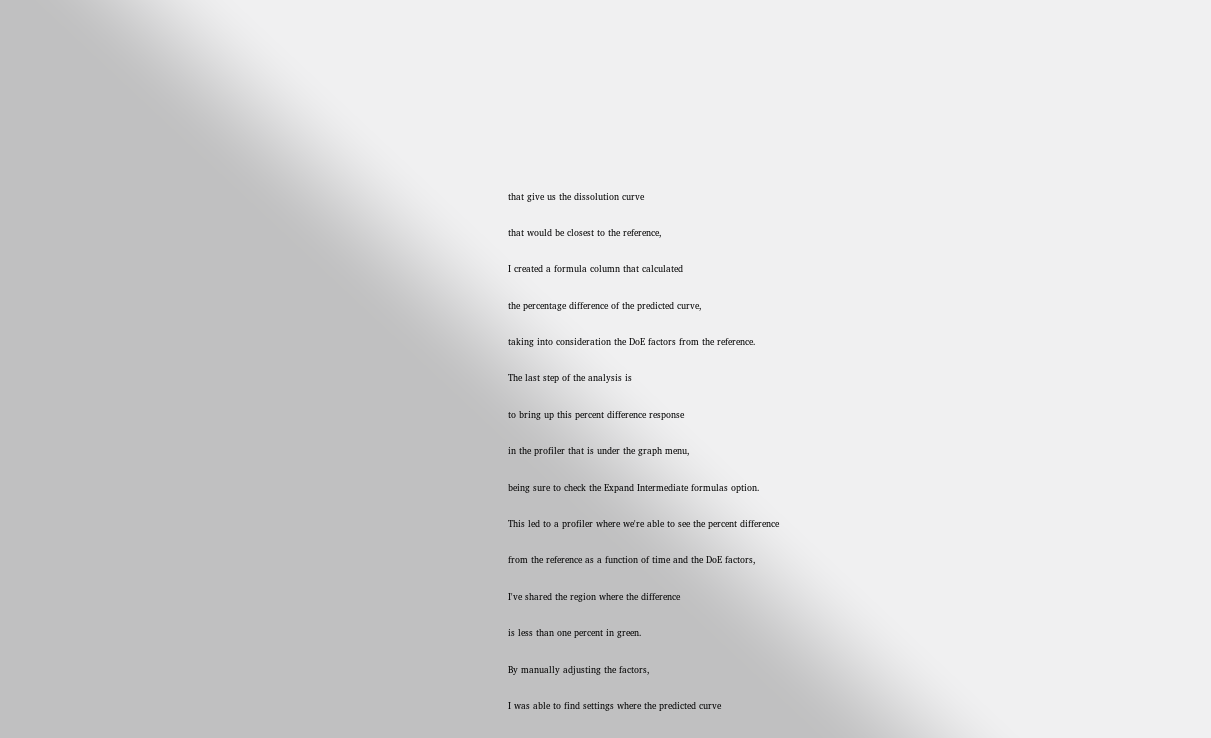that give us the dissolution curve

that would be closest to the reference,

I created a formula column that calculated

the percentage difference of the predicted curve,

taking into consideration the DoE factors from the reference.

The last step of the analysis is

to bring up this percent difference response

in the profiler that is under the graph menu,

being sure to check the Expand Intermediate formulas option.

This led to a profiler where we're able to see the percent difference

from the reference as a function of time and the DoE factors,

I've shared the region where the difference

is less than one percent in green.

By manually adjusting the factors,

I was able to find settings where the predicted curve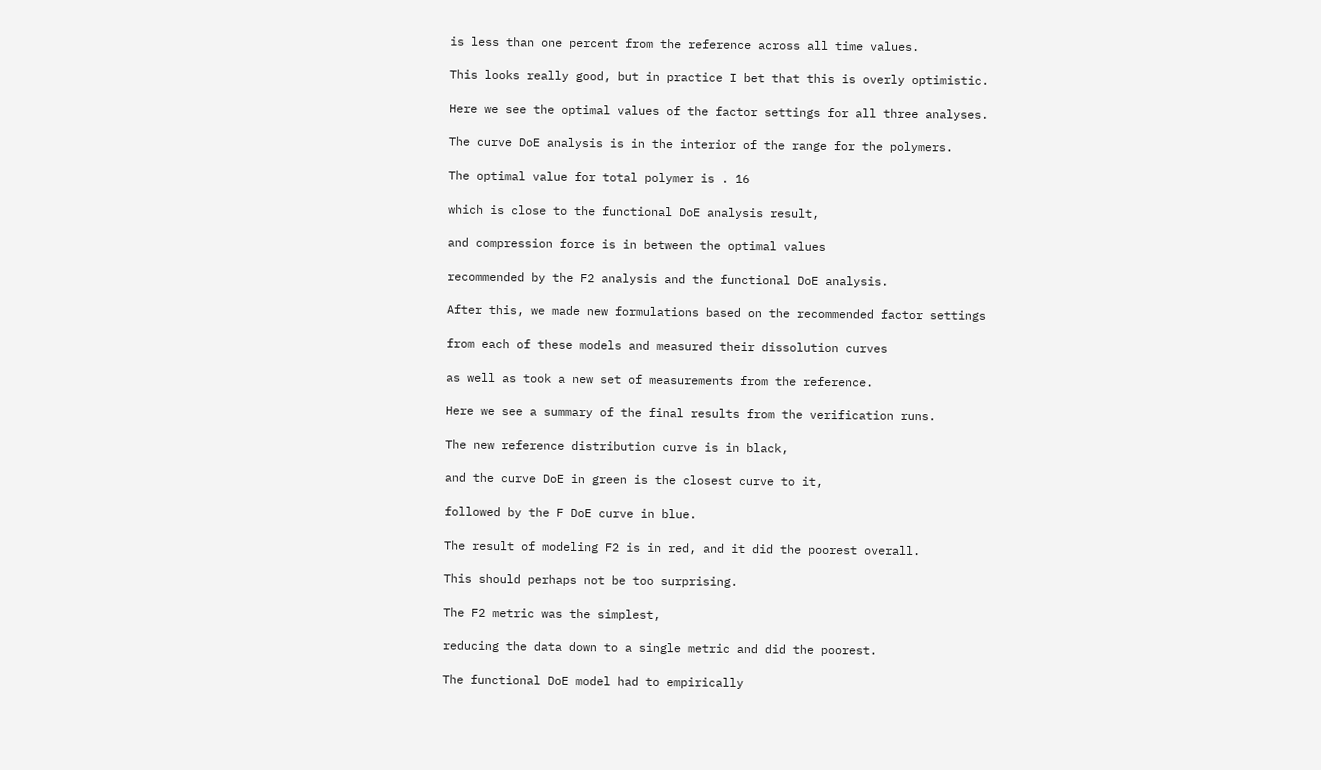is less than one percent from the reference across all time values.

This looks really good, but in practice I bet that this is overly optimistic.

Here we see the optimal values of the factor settings for all three analyses.

The curve DoE analysis is in the interior of the range for the polymers.

The optimal value for total polymer is . 16

which is close to the functional DoE analysis result,

and compression force is in between the optimal values

recommended by the F2 analysis and the functional DoE analysis.

After this, we made new formulations based on the recommended factor settings

from each of these models and measured their dissolution curves

as well as took a new set of measurements from the reference.

Here we see a summary of the final results from the verification runs.

The new reference distribution curve is in black,

and the curve DoE in green is the closest curve to it,

followed by the F DoE curve in blue.

The result of modeling F2 is in red, and it did the poorest overall.

This should perhaps not be too surprising.

The F2 metric was the simplest,

reducing the data down to a single metric and did the poorest.

The functional DoE model had to empirically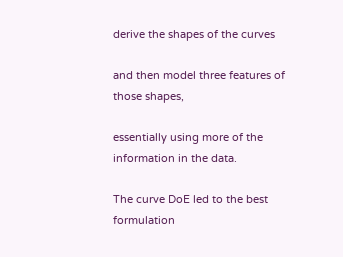derive the shapes of the curves

and then model three features of those shapes,

essentially using more of the information in the data.

The curve DoE led to the best formulation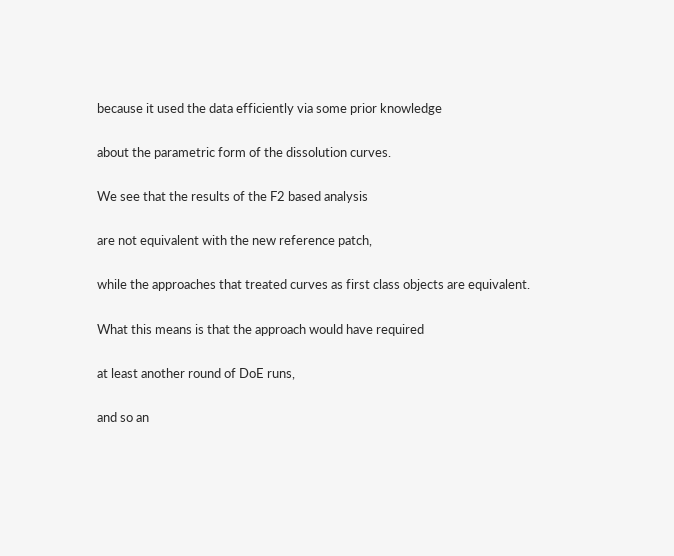because it used the data efficiently via some prior knowledge

about the parametric form of the dissolution curves.

We see that the results of the F2 based analysis

are not equivalent with the new reference patch,

while the approaches that treated curves as first class objects are equivalent.

What this means is that the approach would have required

at least another round of DoE runs,

and so an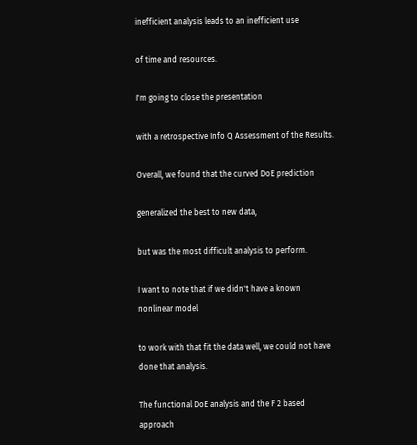inefficient analysis leads to an inefficient use

of time and resources.

I'm going to close the presentation

with a retrospective Info Q Assessment of the Results.

Overall, we found that the curved DoE prediction

generalized the best to new data,

but was the most difficult analysis to perform.

I want to note that if we didn't have a known nonlinear model

to work with that fit the data well, we could not have done that analysis.

The functional DoE analysis and the F 2 based approach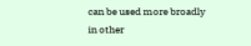can be used more broadly in other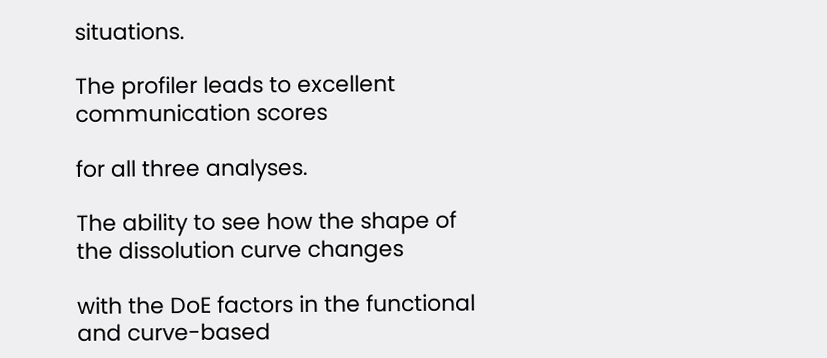situations.

The profiler leads to excellent communication scores

for all three analyses.

The ability to see how the shape of the dissolution curve changes

with the DoE factors in the functional and curve-based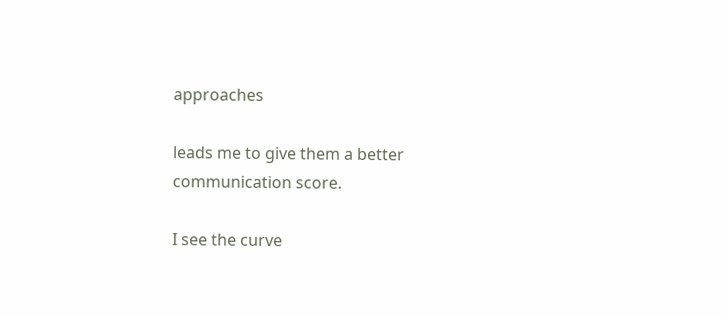approaches

leads me to give them a better communication score.

I see the curve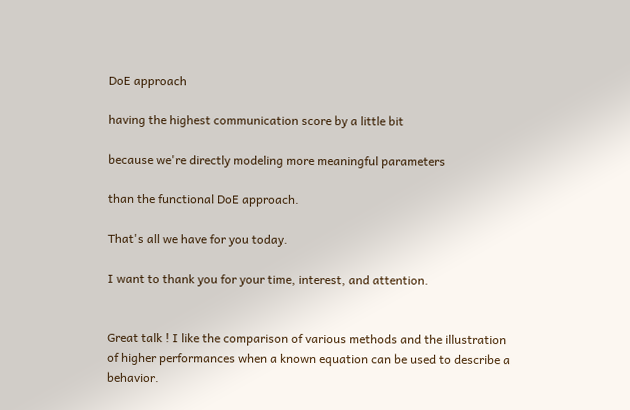DoE approach

having the highest communication score by a little bit

because we're directly modeling more meaningful parameters

than the functional DoE approach.

That's all we have for you today.

I want to thank you for your time, interest, and attention.


Great talk ! I like the comparison of various methods and the illustration of higher performances when a known equation can be used to describe a behavior.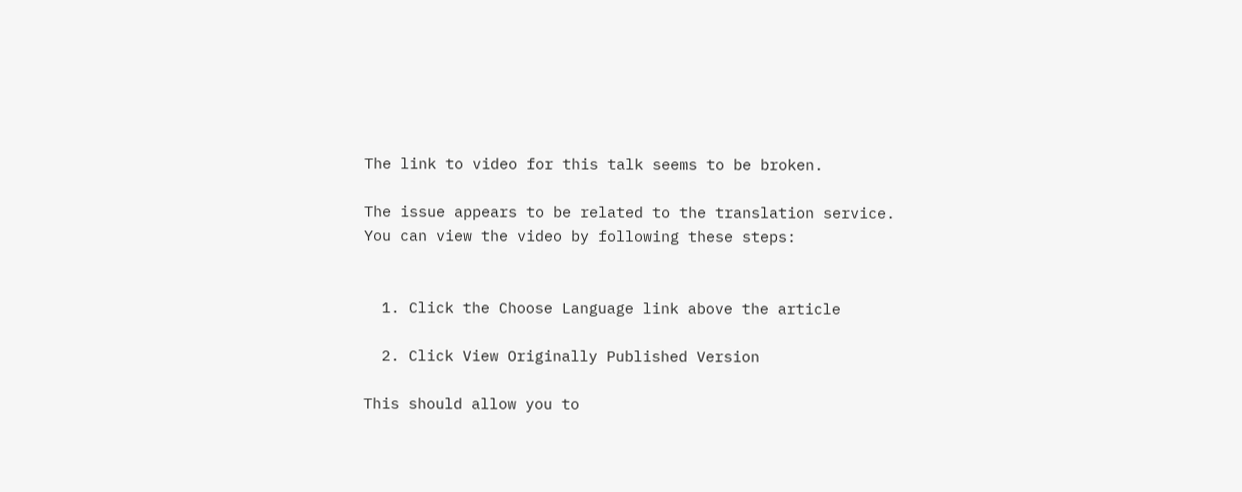The link to video for this talk seems to be broken.

The issue appears to be related to the translation service. You can view the video by following these steps:


  1. Click the Choose Language link above the article

  2. Click View Originally Published Version

This should allow you to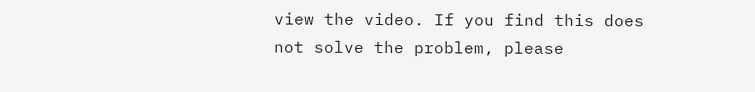view the video. If you find this does not solve the problem, please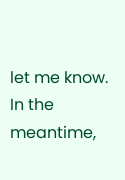let me know. In the meantime,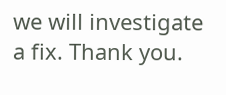we will investigate a fix. Thank you.